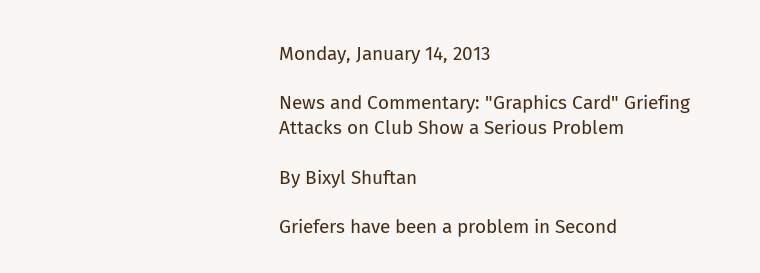Monday, January 14, 2013

News and Commentary: "Graphics Card" Griefing Attacks on Club Show a Serious Problem

By Bixyl Shuftan

Griefers have been a problem in Second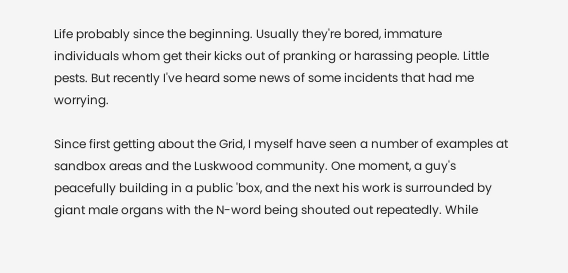Life probably since the beginning. Usually they're bored, immature individuals whom get their kicks out of pranking or harassing people. Little pests. But recently I've heard some news of some incidents that had me worrying.

Since first getting about the Grid, I myself have seen a number of examples at sandbox areas and the Luskwood community. One moment, a guy's peacefully building in a public 'box, and the next his work is surrounded by giant male organs with the N-word being shouted out repeatedly. While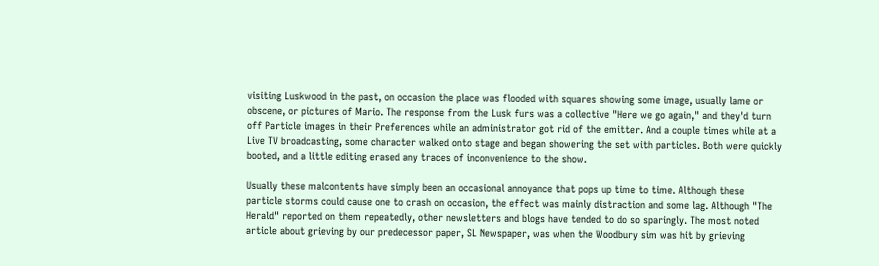visiting Luskwood in the past, on occasion the place was flooded with squares showing some image, usually lame or obscene, or pictures of Mario. The response from the Lusk furs was a collective "Here we go again," and they'd turn off Particle images in their Preferences while an administrator got rid of the emitter. And a couple times while at a Live TV broadcasting, some character walked onto stage and began showering the set with particles. Both were quickly booted, and a little editing erased any traces of inconvenience to the show.

Usually these malcontents have simply been an occasional annoyance that pops up time to time. Although these particle storms could cause one to crash on occasion, the effect was mainly distraction and some lag. Although "The Herald" reported on them repeatedly, other newsletters and blogs have tended to do so sparingly. The most noted article about grieving by our predecessor paper, SL Newspaper, was when the Woodbury sim was hit by grieving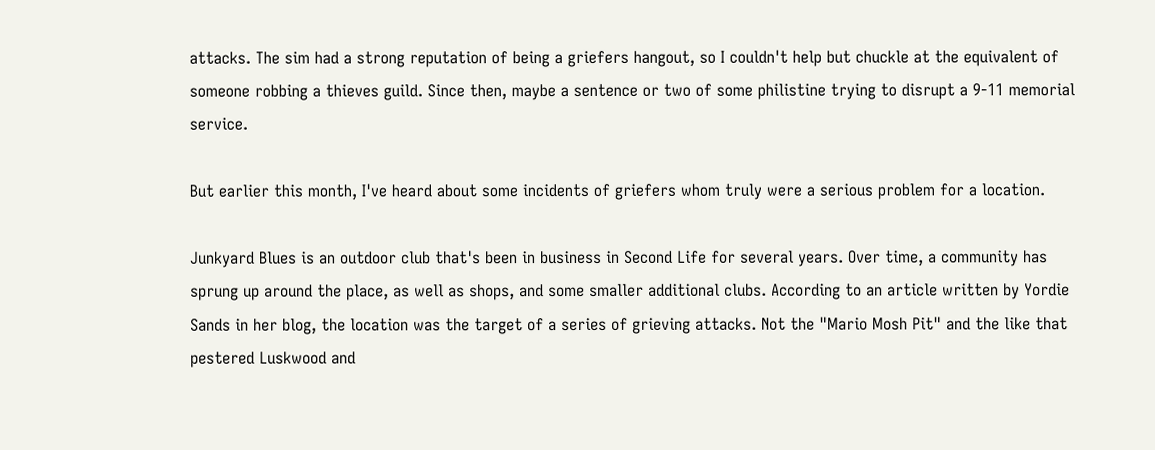attacks. The sim had a strong reputation of being a griefers hangout, so I couldn't help but chuckle at the equivalent of someone robbing a thieves guild. Since then, maybe a sentence or two of some philistine trying to disrupt a 9-11 memorial service.

But earlier this month, I've heard about some incidents of griefers whom truly were a serious problem for a location.

Junkyard Blues is an outdoor club that's been in business in Second Life for several years. Over time, a community has sprung up around the place, as well as shops, and some smaller additional clubs. According to an article written by Yordie Sands in her blog, the location was the target of a series of grieving attacks. Not the "Mario Mosh Pit" and the like that pestered Luskwood and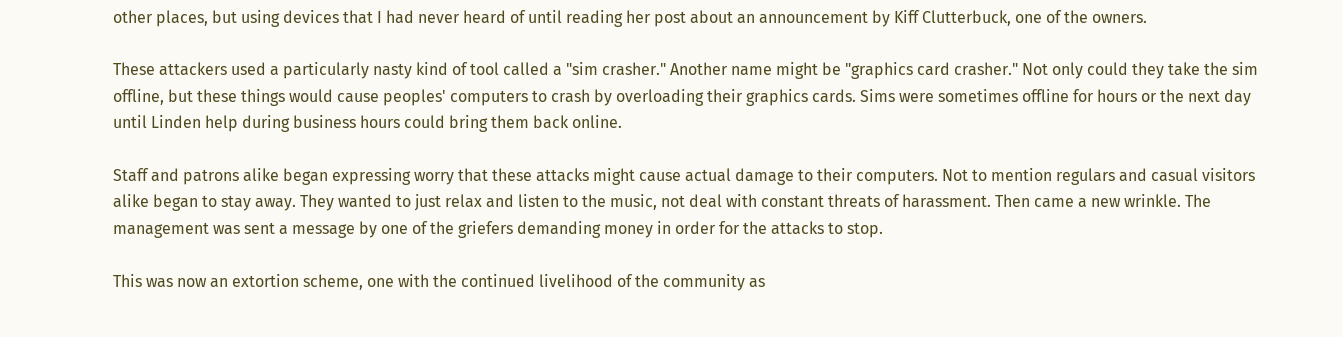other places, but using devices that I had never heard of until reading her post about an announcement by Kiff Clutterbuck, one of the owners.

These attackers used a particularly nasty kind of tool called a "sim crasher." Another name might be "graphics card crasher." Not only could they take the sim offline, but these things would cause peoples' computers to crash by overloading their graphics cards. Sims were sometimes offline for hours or the next day until Linden help during business hours could bring them back online.

Staff and patrons alike began expressing worry that these attacks might cause actual damage to their computers. Not to mention regulars and casual visitors alike began to stay away. They wanted to just relax and listen to the music, not deal with constant threats of harassment. Then came a new wrinkle. The management was sent a message by one of the griefers demanding money in order for the attacks to stop.

This was now an extortion scheme, one with the continued livelihood of the community as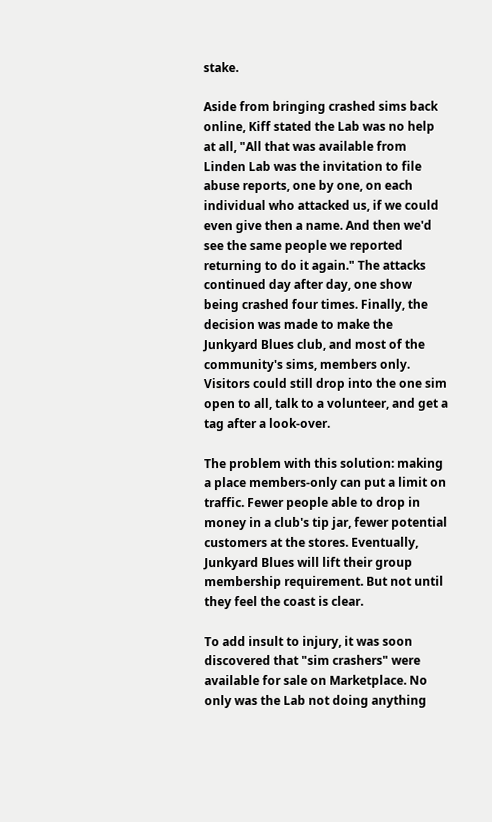stake.

Aside from bringing crashed sims back online, Kiff stated the Lab was no help at all, "All that was available from Linden Lab was the invitation to file abuse reports, one by one, on each individual who attacked us, if we could even give then a name. And then we'd see the same people we reported returning to do it again." The attacks continued day after day, one show being crashed four times. Finally, the decision was made to make the Junkyard Blues club, and most of the community's sims, members only. Visitors could still drop into the one sim open to all, talk to a volunteer, and get a tag after a look-over.

The problem with this solution: making a place members-only can put a limit on traffic. Fewer people able to drop in money in a club's tip jar, fewer potential customers at the stores. Eventually, Junkyard Blues will lift their group membership requirement. But not until they feel the coast is clear.

To add insult to injury, it was soon discovered that "sim crashers" were available for sale on Marketplace. No only was the Lab not doing anything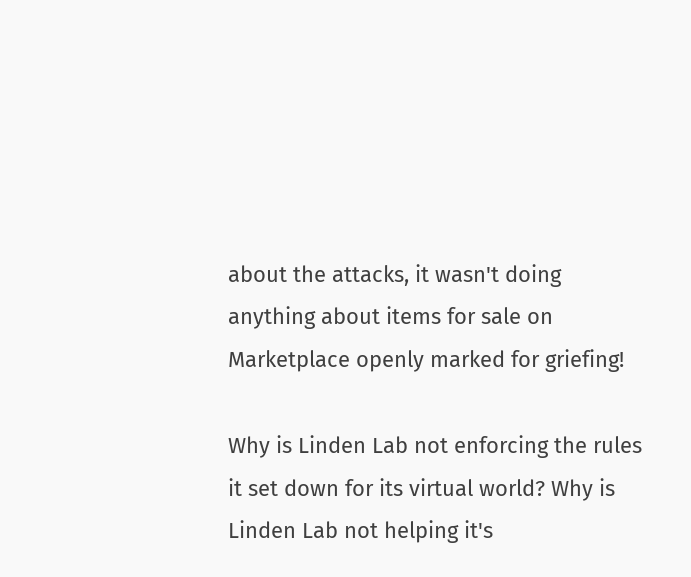about the attacks, it wasn't doing anything about items for sale on Marketplace openly marked for griefing!

Why is Linden Lab not enforcing the rules it set down for its virtual world? Why is Linden Lab not helping it's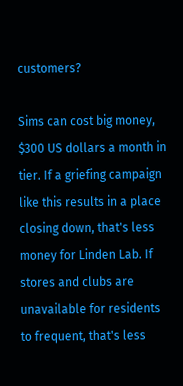customers?

Sims can cost big money, $300 US dollars a month in tier. If a griefing campaign like this results in a place closing down, that's less money for Linden Lab. If stores and clubs are unavailable for residents to frequent, that's less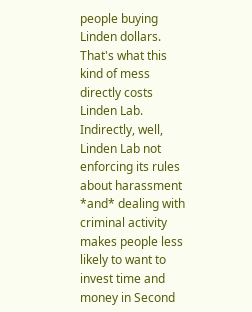people buying Linden dollars. That's what this kind of mess directly costs Linden Lab. Indirectly, well, Linden Lab not enforcing its rules about harassment *and* dealing with criminal activity makes people less likely to want to invest time and money in Second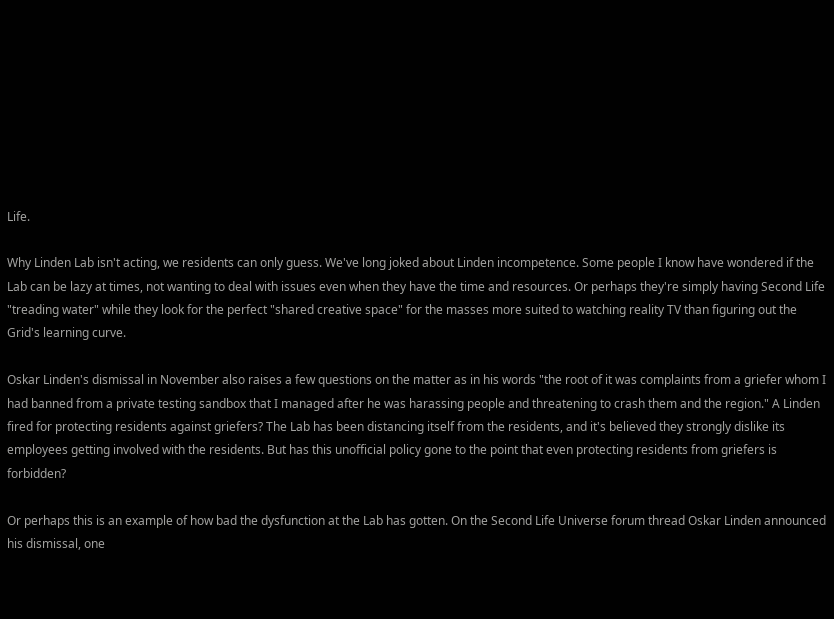Life.

Why Linden Lab isn't acting, we residents can only guess. We've long joked about Linden incompetence. Some people I know have wondered if the Lab can be lazy at times, not wanting to deal with issues even when they have the time and resources. Or perhaps they're simply having Second Life "treading water" while they look for the perfect "shared creative space" for the masses more suited to watching reality TV than figuring out the Grid's learning curve.

Oskar Linden's dismissal in November also raises a few questions on the matter as in his words "the root of it was complaints from a griefer whom I had banned from a private testing sandbox that I managed after he was harassing people and threatening to crash them and the region." A Linden fired for protecting residents against griefers? The Lab has been distancing itself from the residents, and it's believed they strongly dislike its employees getting involved with the residents. But has this unofficial policy gone to the point that even protecting residents from griefers is forbidden?

Or perhaps this is an example of how bad the dysfunction at the Lab has gotten. On the Second Life Universe forum thread Oskar Linden announced his dismissal, one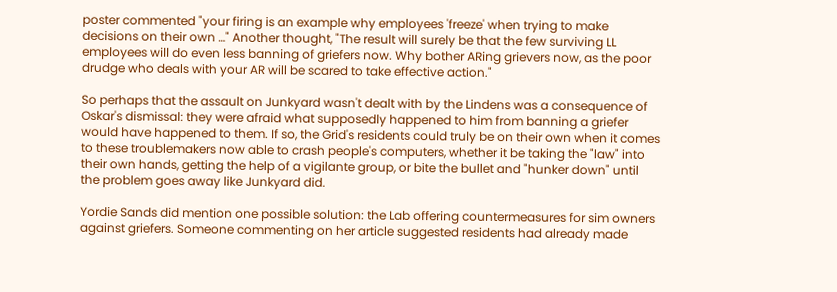poster commented "your firing is an example why employees 'freeze' when trying to make decisions on their own …" Another thought, "The result will surely be that the few surviving LL employees will do even less banning of griefers now. Why bother ARing grievers now, as the poor drudge who deals with your AR will be scared to take effective action."

So perhaps that the assault on Junkyard wasn't dealt with by the Lindens was a consequence of Oskar's dismissal: they were afraid what supposedly happened to him from banning a griefer would have happened to them. If so, the Grid's residents could truly be on their own when it comes to these troublemakers now able to crash people's computers, whether it be taking the "law" into their own hands, getting the help of a vigilante group, or bite the bullet and "hunker down" until the problem goes away like Junkyard did.

Yordie Sands did mention one possible solution: the Lab offering countermeasures for sim owners against griefers. Someone commenting on her article suggested residents had already made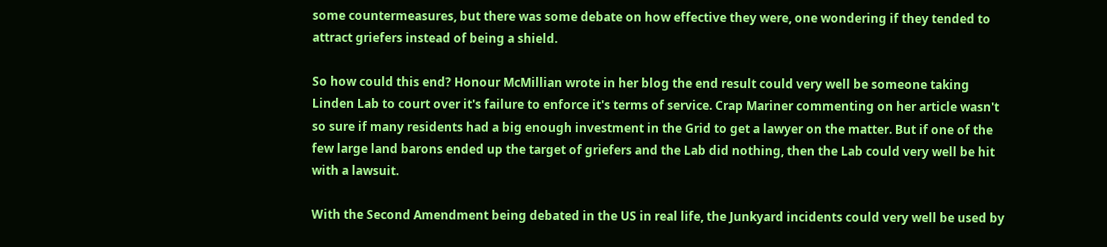some countermeasures, but there was some debate on how effective they were, one wondering if they tended to attract griefers instead of being a shield.

So how could this end? Honour McMillian wrote in her blog the end result could very well be someone taking Linden Lab to court over it's failure to enforce it's terms of service. Crap Mariner commenting on her article wasn't so sure if many residents had a big enough investment in the Grid to get a lawyer on the matter. But if one of the few large land barons ended up the target of griefers and the Lab did nothing, then the Lab could very well be hit with a lawsuit.

With the Second Amendment being debated in the US in real life, the Junkyard incidents could very well be used by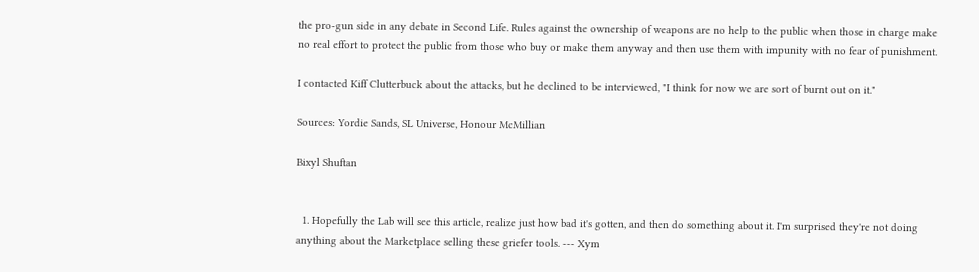the pro-gun side in any debate in Second Life. Rules against the ownership of weapons are no help to the public when those in charge make no real effort to protect the public from those who buy or make them anyway and then use them with impunity with no fear of punishment.

I contacted Kiff Clutterbuck about the attacks, but he declined to be interviewed, "I think for now we are sort of burnt out on it."

Sources: Yordie Sands, SL Universe, Honour McMillian

Bixyl Shuftan


  1. Hopefully the Lab will see this article, realize just how bad it's gotten, and then do something about it. I'm surprised they're not doing anything about the Marketplace selling these griefer tools. --- Xym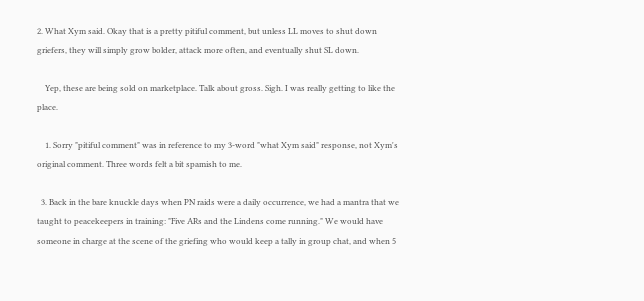2. What Xym said. Okay that is a pretty pitiful comment, but unless LL moves to shut down griefers, they will simply grow bolder, attack more often, and eventually shut SL down.

    Yep, these are being sold on marketplace. Talk about gross. Sigh. I was really getting to like the place.

    1. Sorry "pitiful comment" was in reference to my 3-word "what Xym said" response, not Xym's original comment. Three words felt a bit spamish to me.

  3. Back in the bare knuckle days when PN raids were a daily occurrence, we had a mantra that we taught to peacekeepers in training: "Five ARs and the Lindens come running." We would have someone in charge at the scene of the griefing who would keep a tally in group chat, and when 5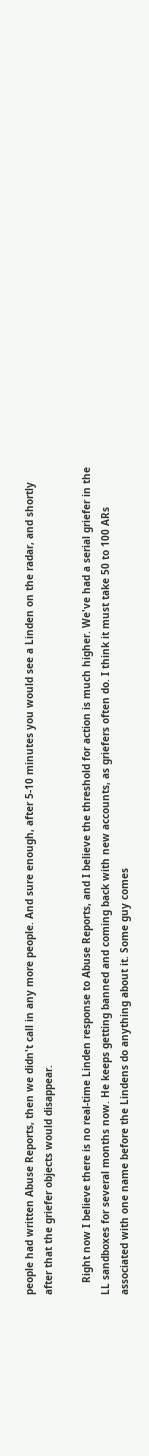people had written Abuse Reports, then we didn't call in any more people. And sure enough, after 5-10 minutes you would see a Linden on the radar, and shortly after that the griefer objects would disappear.

    Right now I believe there is no real-time Linden response to Abuse Reports, and I believe the threshold for action is much higher. We've had a serial griefer in the LL sandboxes for several months now. He keeps getting banned and coming back with new accounts, as griefers often do. I think it must take 50 to 100 ARs associated with one name before the Lindens do anything about it. Some guy comes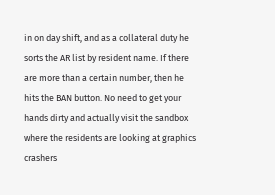in on day shift, and as a collateral duty he sorts the AR list by resident name. If there are more than a certain number, then he hits the BAN button. No need to get your hands dirty and actually visit the sandbox where the residents are looking at graphics crashers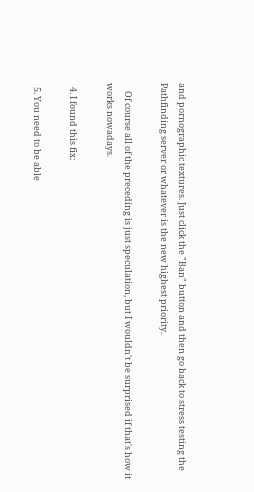and pornographic textures. Just click the "Ban" button and then go back to stress testing the Pathfinding server or whatever is the new highest priority.

    Of course all of the preceding is just speculation, but I wouldn't be surprised if that's how it works nowadays.

  4. I found this fix:

  5. You need to be able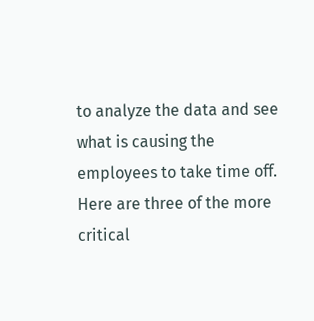to analyze the data and see what is causing the employees to take time off. Here are three of the more critical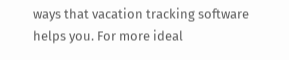ways that vacation tracking software helps you. For more ideal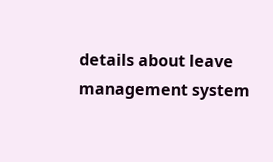details about leave management system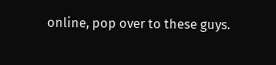online, pop over to these guys.